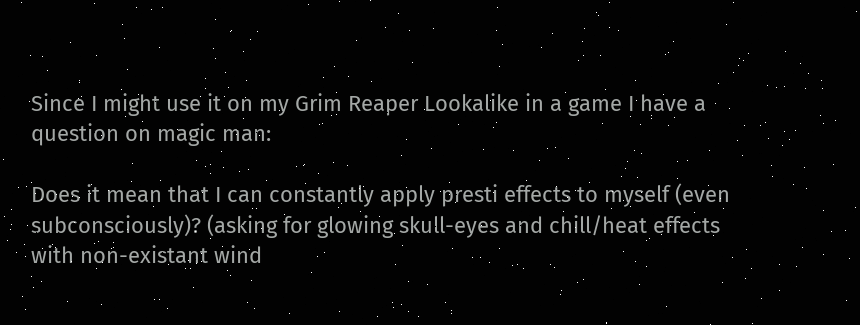Since I might use it on my Grim Reaper Lookalike in a game I have a question on magic man:

Does it mean that I can constantly apply presti effects to myself (even subconsciously)? (asking for glowing skull-eyes and chill/heat effects with non-existant wind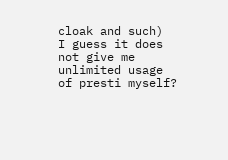cloak and such)
I guess it does not give me unlimited usage of presti myself?